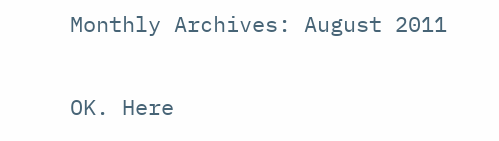Monthly Archives: August 2011

OK. Here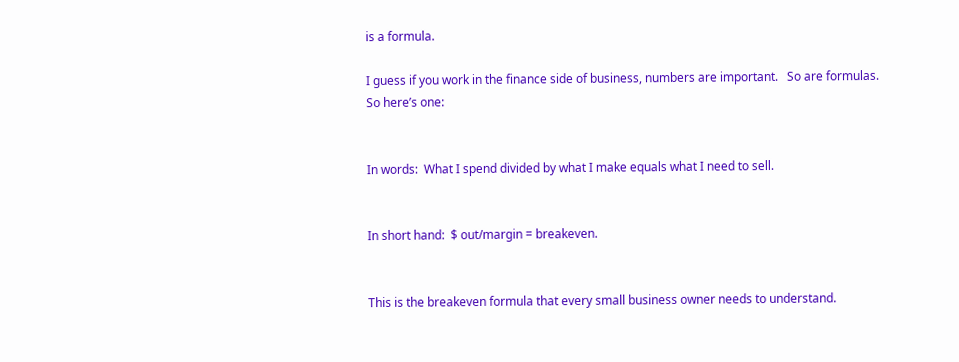is a formula.

I guess if you work in the finance side of business, numbers are important.   So are formulas.  So here’s one:


In words:  What I spend divided by what I make equals what I need to sell.


In short hand:  $ out/margin = breakeven.


This is the breakeven formula that every small business owner needs to understand.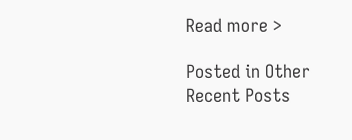Read more >

Posted in Other
Recent Posts